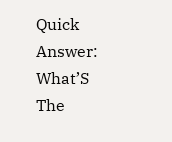Quick Answer: What’S The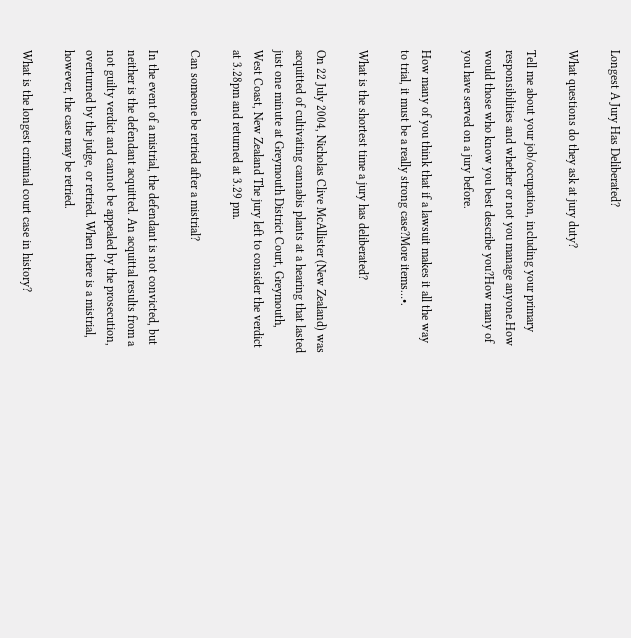Longest A Jury Has Deliberated?

What questions do they ask at jury duty?

Tell me about your job/occupation, including your primary responsibilities and whether or not you manage anyone.How would those who know you best describe you?How many of you have served on a jury before.

How many of you think that if a lawsuit makes it all the way to trial, it must be a really strong case?More items…•.

What is the shortest time a jury has deliberated?

On 22 July 2004, Nicholas Clive McAllister (New Zealand) was acquitted of cultivating cannabis plants at a hearing that lasted just one minute at Greymouth District Court, Greymouth, West Coast, New Zealand The jury left to consider the verdict at 3.28pm and returned at 3.29 pm.

Can someone be retried after a mistrial?

In the event of a mistrial, the defendant is not convicted, but neither is the defendant acquitted. An acquittal results from a not guilty verdict and cannot be appealed by the prosecution, overturned by the judge, or retried. When there is a mistrial, however, the case may be retried.

What is the longest criminal court case in history?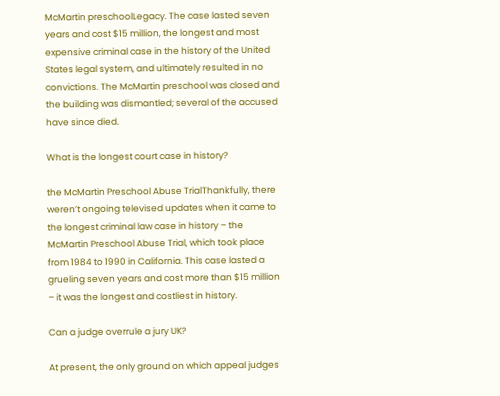McMartin preschoolLegacy. The case lasted seven years and cost $15 million, the longest and most expensive criminal case in the history of the United States legal system, and ultimately resulted in no convictions. The McMartin preschool was closed and the building was dismantled; several of the accused have since died.

What is the longest court case in history?

the McMartin Preschool Abuse TrialThankfully, there weren’t ongoing televised updates when it came to the longest criminal law case in history – the McMartin Preschool Abuse Trial, which took place from 1984 to 1990 in California. This case lasted a grueling seven years and cost more than $15 million – it was the longest and costliest in history.

Can a judge overrule a jury UK?

At present, the only ground on which appeal judges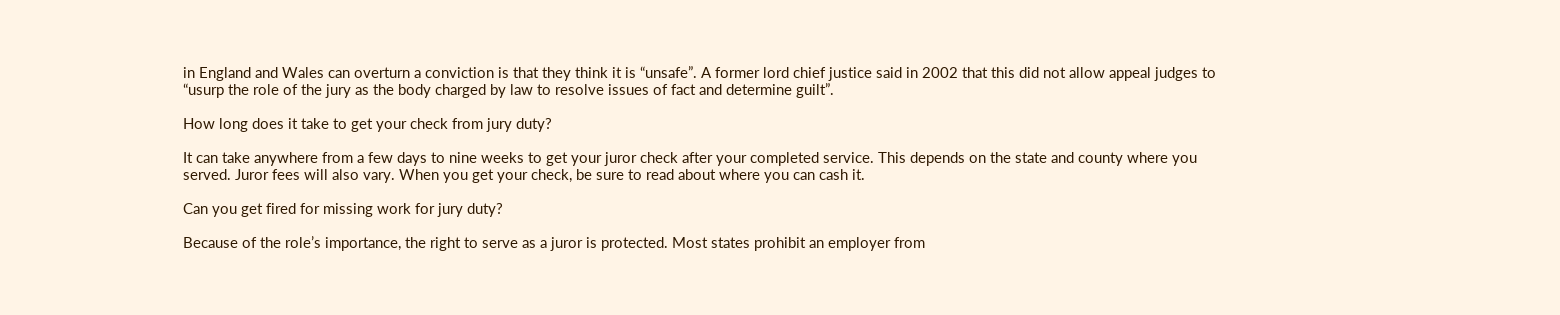in England and Wales can overturn a conviction is that they think it is “unsafe”. A former lord chief justice said in 2002 that this did not allow appeal judges to “usurp the role of the jury as the body charged by law to resolve issues of fact and determine guilt”.

How long does it take to get your check from jury duty?

It can take anywhere from a few days to nine weeks to get your juror check after your completed service. This depends on the state and county where you served. Juror fees will also vary. When you get your check, be sure to read about where you can cash it.

Can you get fired for missing work for jury duty?

Because of the role’s importance, the right to serve as a juror is protected. Most states prohibit an employer from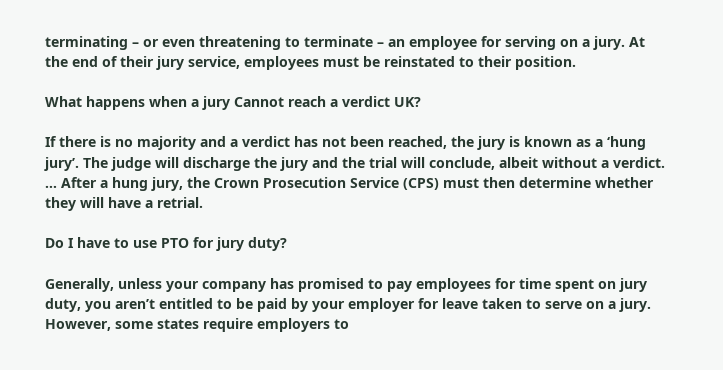terminating – or even threatening to terminate – an employee for serving on a jury. At the end of their jury service, employees must be reinstated to their position.

What happens when a jury Cannot reach a verdict UK?

If there is no majority and a verdict has not been reached, the jury is known as a ‘hung jury’. The judge will discharge the jury and the trial will conclude, albeit without a verdict. … After a hung jury, the Crown Prosecution Service (CPS) must then determine whether they will have a retrial.

Do I have to use PTO for jury duty?

Generally, unless your company has promised to pay employees for time spent on jury duty, you aren’t entitled to be paid by your employer for leave taken to serve on a jury. However, some states require employers to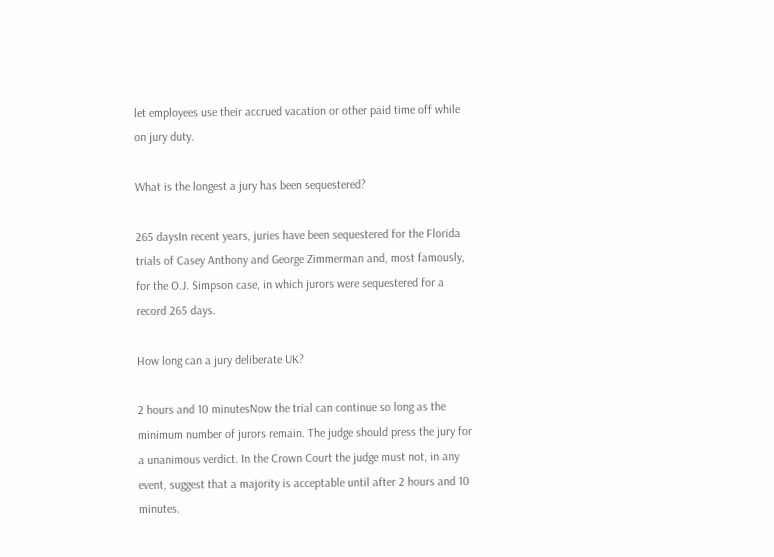let employees use their accrued vacation or other paid time off while on jury duty.

What is the longest a jury has been sequestered?

265 daysIn recent years, juries have been sequestered for the Florida trials of Casey Anthony and George Zimmerman and, most famously, for the O.J. Simpson case, in which jurors were sequestered for a record 265 days.

How long can a jury deliberate UK?

2 hours and 10 minutesNow the trial can continue so long as the minimum number of jurors remain. The judge should press the jury for a unanimous verdict. In the Crown Court the judge must not, in any event, suggest that a majority is acceptable until after 2 hours and 10 minutes.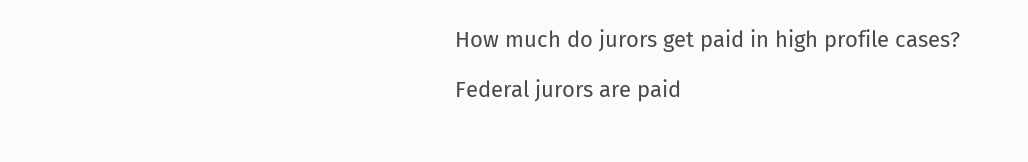How much do jurors get paid in high profile cases?

Federal jurors are paid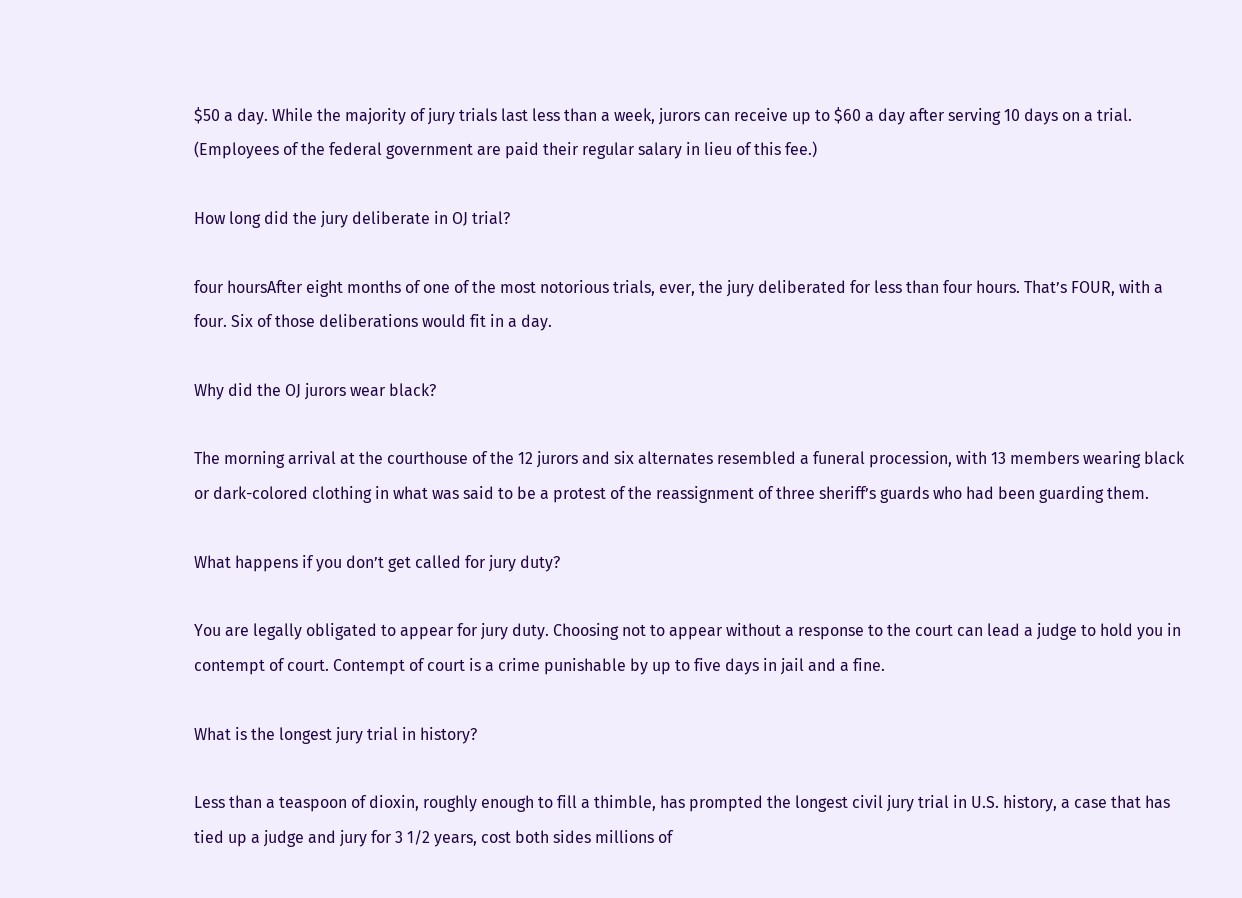$50 a day. While the majority of jury trials last less than a week, jurors can receive up to $60 a day after serving 10 days on a trial. (Employees of the federal government are paid their regular salary in lieu of this fee.)

How long did the jury deliberate in OJ trial?

four hoursAfter eight months of one of the most notorious trials, ever, the jury deliberated for less than four hours. That’s FOUR, with a four. Six of those deliberations would fit in a day.

Why did the OJ jurors wear black?

The morning arrival at the courthouse of the 12 jurors and six alternates resembled a funeral procession, with 13 members wearing black or dark-colored clothing in what was said to be a protest of the reassignment of three sheriff’s guards who had been guarding them.

What happens if you don’t get called for jury duty?

You are legally obligated to appear for jury duty. Choosing not to appear without a response to the court can lead a judge to hold you in contempt of court. Contempt of court is a crime punishable by up to five days in jail and a fine.

What is the longest jury trial in history?

Less than a teaspoon of dioxin, roughly enough to fill a thimble, has prompted the longest civil jury trial in U.S. history, a case that has tied up a judge and jury for 3 1/2 years, cost both sides millions of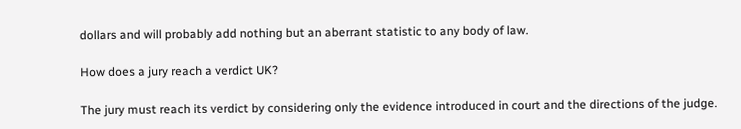dollars and will probably add nothing but an aberrant statistic to any body of law.

How does a jury reach a verdict UK?

The jury must reach its verdict by considering only the evidence introduced in court and the directions of the judge.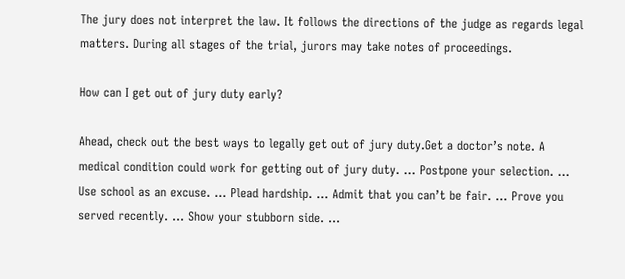The jury does not interpret the law. It follows the directions of the judge as regards legal matters. During all stages of the trial, jurors may take notes of proceedings.

How can I get out of jury duty early?

Ahead, check out the best ways to legally get out of jury duty.Get a doctor’s note. A medical condition could work for getting out of jury duty. … Postpone your selection. … Use school as an excuse. … Plead hardship. … Admit that you can’t be fair. … Prove you served recently. … Show your stubborn side. …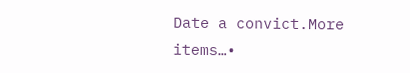Date a convict.More items…•